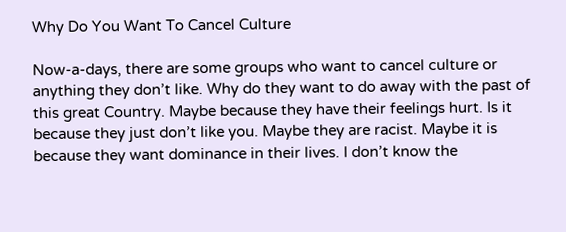Why Do You Want To Cancel Culture

Now-a-days, there are some groups who want to cancel culture or anything they don’t like. Why do they want to do away with the past of this great Country. Maybe because they have their feelings hurt. Is it because they just don’t like you. Maybe they are racist. Maybe it is because they want dominance in their lives. I don’t know the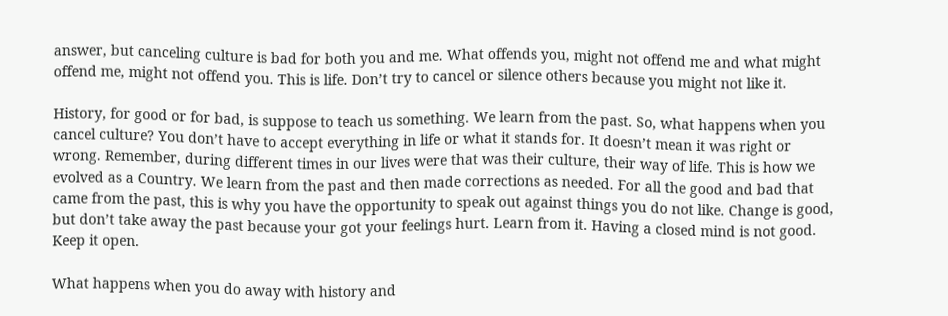answer, but canceling culture is bad for both you and me. What offends you, might not offend me and what might offend me, might not offend you. This is life. Don’t try to cancel or silence others because you might not like it.

History, for good or for bad, is suppose to teach us something. We learn from the past. So, what happens when you cancel culture? You don’t have to accept everything in life or what it stands for. It doesn’t mean it was right or wrong. Remember, during different times in our lives were that was their culture, their way of life. This is how we evolved as a Country. We learn from the past and then made corrections as needed. For all the good and bad that came from the past, this is why you have the opportunity to speak out against things you do not like. Change is good, but don’t take away the past because your got your feelings hurt. Learn from it. Having a closed mind is not good. Keep it open.

What happens when you do away with history and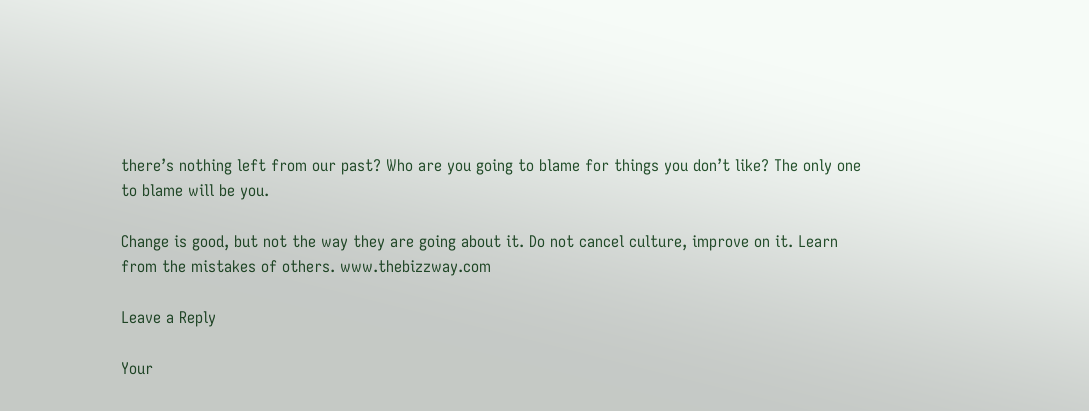there’s nothing left from our past? Who are you going to blame for things you don’t like? The only one to blame will be you.

Change is good, but not the way they are going about it. Do not cancel culture, improve on it. Learn from the mistakes of others. www.thebizzway.com

Leave a Reply

Your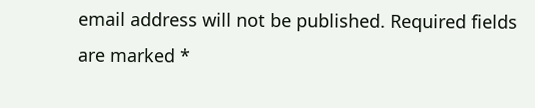email address will not be published. Required fields are marked *